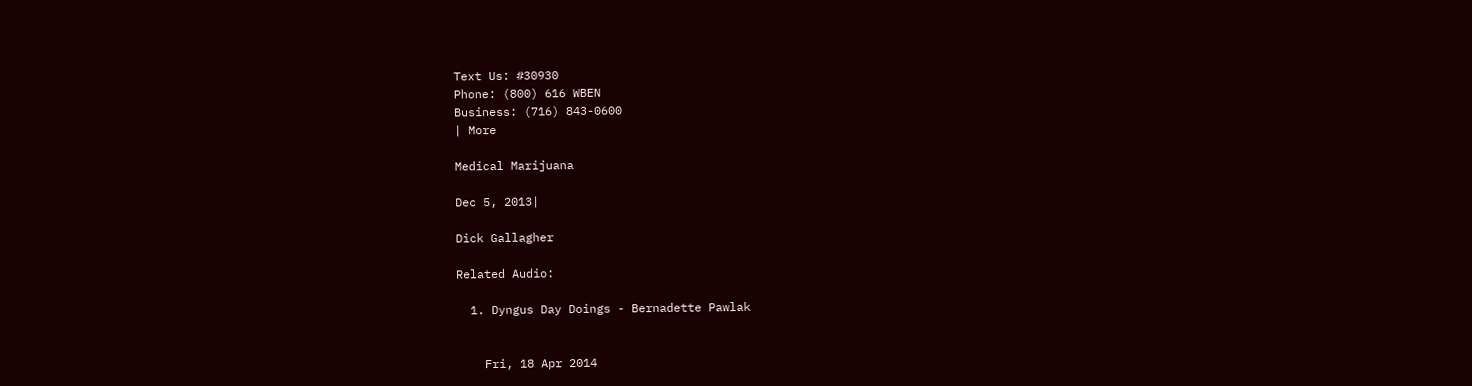Text Us: #30930
Phone: (800) 616 WBEN
Business: (716) 843-0600
| More

Medical Marijuana

Dec 5, 2013|

Dick Gallagher

Related Audio:

  1. Dyngus Day Doings - Bernadette Pawlak


    Fri, 18 Apr 2014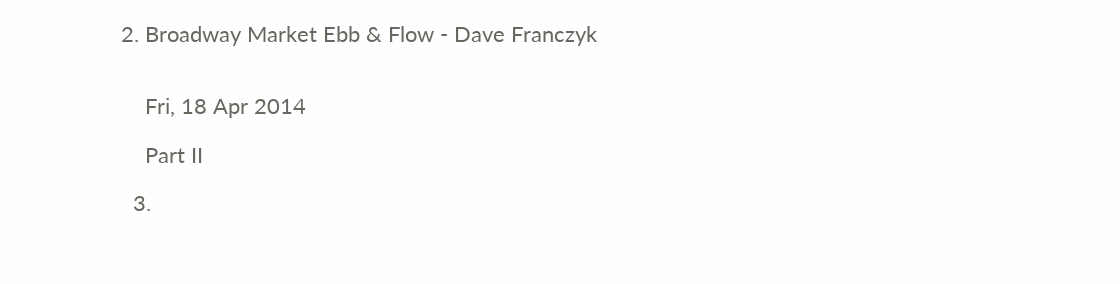2. Broadway Market Ebb & Flow - Dave Franczyk


    Fri, 18 Apr 2014

    Part II

  3.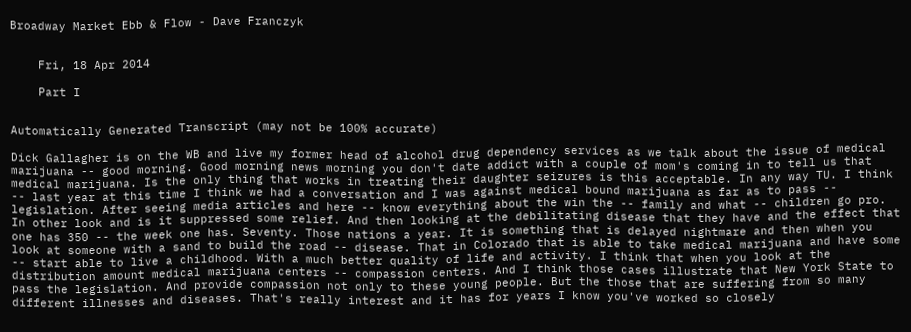Broadway Market Ebb & Flow - Dave Franczyk


    Fri, 18 Apr 2014

    Part I


Automatically Generated Transcript (may not be 100% accurate)

Dick Gallagher is on the WB and live my former head of alcohol drug dependency services as we talk about the issue of medical marijuana -- good morning. Good morning news morning you don't date addict with a couple of mom's coming in to tell us that medical marijuana. Is the only thing that works in treating their daughter seizures is this acceptable. In any way TU. I think -- last year at this time I think we had a conversation and I was against medical bound marijuana as far as to pass -- legislation. After seeing media articles and here -- know everything about the win the -- family and what -- children go pro. In other look and is it suppressed some relief. And then looking at the debilitating disease that they have and the effect that one has 350 -- the week one has. Seventy. Those nations a year. It is something that is delayed nightmare and then when you look at someone with a sand to build the road -- disease. That in Colorado that is able to take medical marijuana and have some -- start able to live a childhood. With a much better quality of life and activity. I think that when you look at the distribution amount medical marijuana centers -- compassion centers. And I think those cases illustrate that New York State to pass the legislation. And provide compassion not only to these young people. But the those that are suffering from so many different illnesses and diseases. That's really interest and it has for years I know you've worked so closely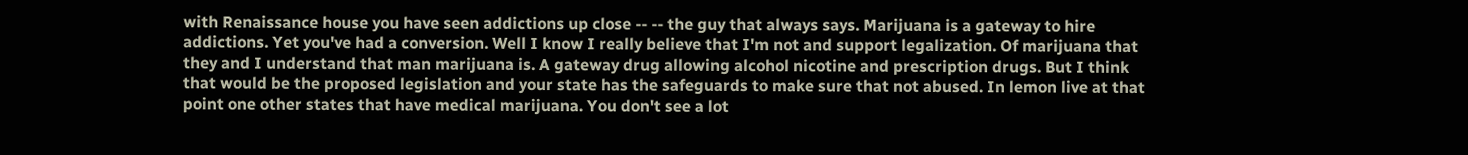with Renaissance house you have seen addictions up close -- -- the guy that always says. Marijuana is a gateway to hire addictions. Yet you've had a conversion. Well I know I really believe that I'm not and support legalization. Of marijuana that they and I understand that man marijuana is. A gateway drug allowing alcohol nicotine and prescription drugs. But I think that would be the proposed legislation and your state has the safeguards to make sure that not abused. In lemon live at that point one other states that have medical marijuana. You don't see a lot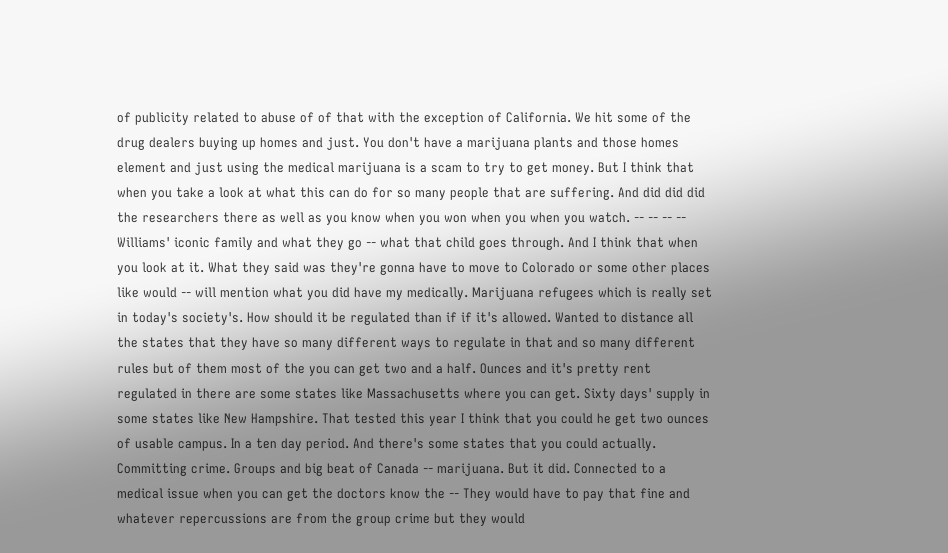of publicity related to abuse of of that with the exception of California. We hit some of the drug dealers buying up homes and just. You don't have a marijuana plants and those homes element and just using the medical marijuana is a scam to try to get money. But I think that when you take a look at what this can do for so many people that are suffering. And did did did the researchers there as well as you know when you won when you when you watch. -- -- -- -- Williams' iconic family and what they go -- what that child goes through. And I think that when you look at it. What they said was they're gonna have to move to Colorado or some other places like would -- will mention what you did have my medically. Marijuana refugees which is really set in today's society's. How should it be regulated than if if it's allowed. Wanted to distance all the states that they have so many different ways to regulate in that and so many different rules but of them most of the you can get two and a half. Ounces and it's pretty rent regulated in there are some states like Massachusetts where you can get. Sixty days' supply in some states like New Hampshire. That tested this year I think that you could he get two ounces of usable campus. In a ten day period. And there's some states that you could actually. Committing crime. Groups and big beat of Canada -- marijuana. But it did. Connected to a medical issue when you can get the doctors know the -- They would have to pay that fine and whatever repercussions are from the group crime but they would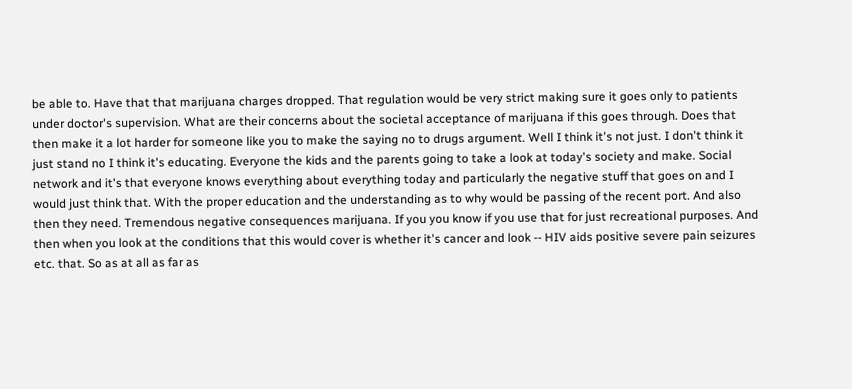be able to. Have that that marijuana charges dropped. That regulation would be very strict making sure it goes only to patients under doctor's supervision. What are their concerns about the societal acceptance of marijuana if this goes through. Does that then make it a lot harder for someone like you to make the saying no to drugs argument. Well I think it's not just. I don't think it just stand no I think it's educating. Everyone the kids and the parents going to take a look at today's society and make. Social network and it's that everyone knows everything about everything today and particularly the negative stuff that goes on and I would just think that. With the proper education and the understanding as to why would be passing of the recent port. And also then they need. Tremendous negative consequences marijuana. If you you know if you use that for just recreational purposes. And then when you look at the conditions that this would cover is whether it's cancer and look -- HIV aids positive severe pain seizures etc. that. So as at all as far as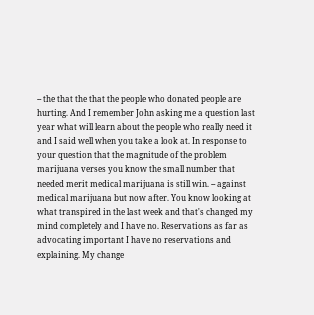-- the that the that the people who donated people are hurting. And I remember John asking me a question last year what will learn about the people who really need it and I said well when you take a look at. In response to your question that the magnitude of the problem marijuana verses you know the small number that needed merit medical marijuana is still win. -- against medical marijuana but now after. You know looking at what transpired in the last week and that's changed my mind completely and I have no. Reservations as far as advocating important I have no reservations and explaining. My change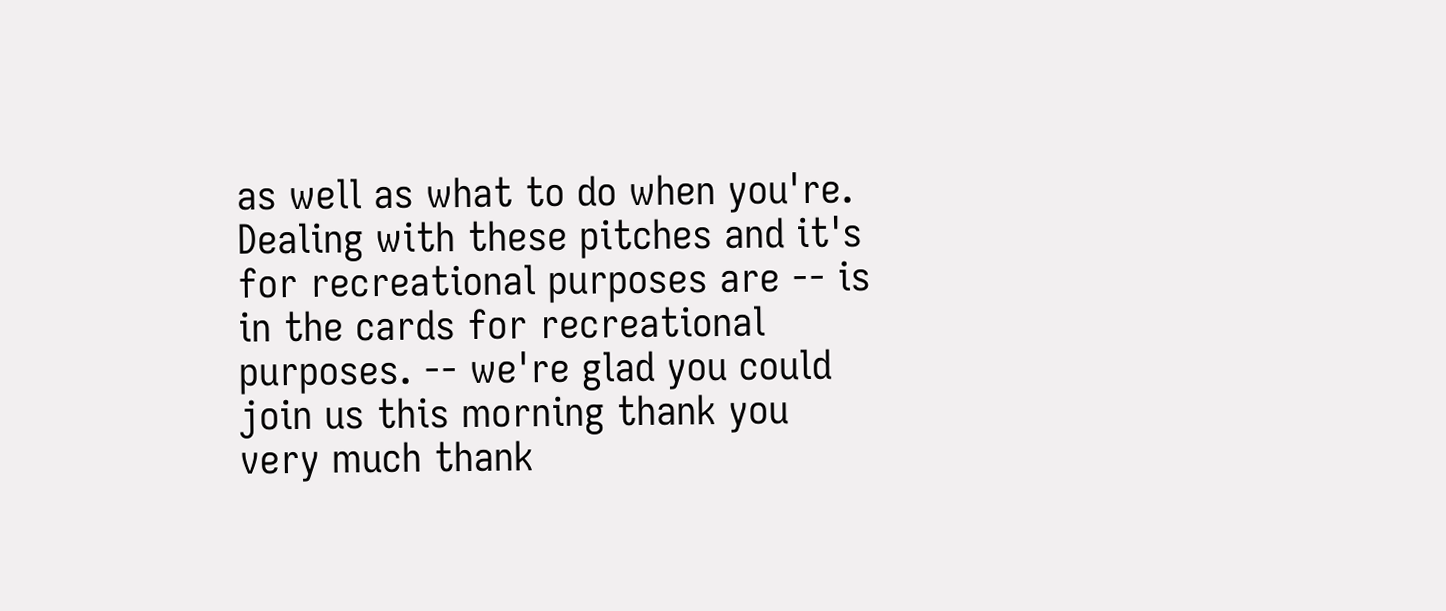as well as what to do when you're. Dealing with these pitches and it's for recreational purposes are -- is in the cards for recreational purposes. -- we're glad you could join us this morning thank you very much thank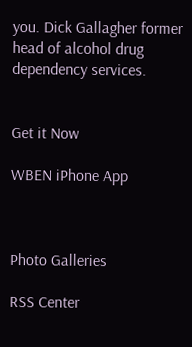you. Dick Gallagher former head of alcohol drug dependency services.


Get it Now

WBEN iPhone App



Photo Galleries

RSS Center